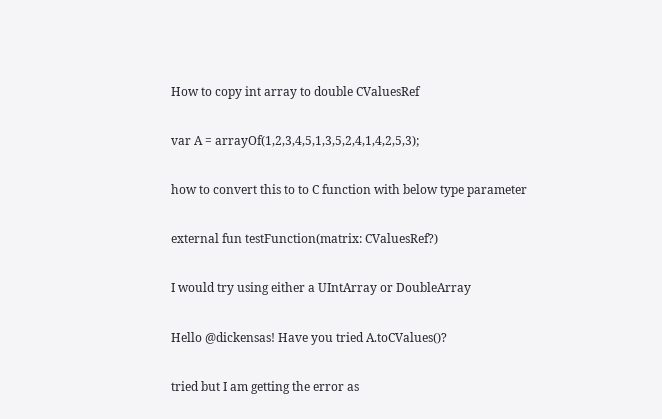How to copy int array to double CValuesRef

var A = arrayOf(1,2,3,4,5,1,3,5,2,4,1,4,2,5,3);

how to convert this to to C function with below type parameter

external fun testFunction(matrix: CValuesRef?)

I would try using either a UIntArray or DoubleArray

Hello @dickensas! Have you tried A.toCValues()?

tried but I am getting the error as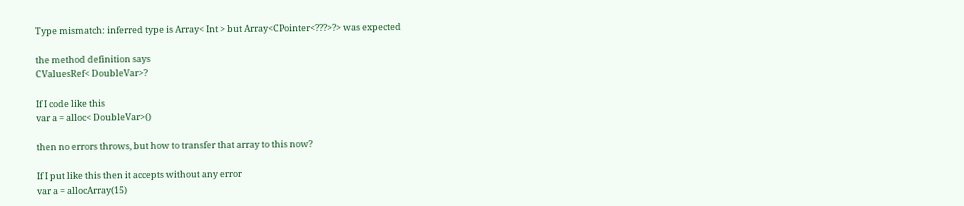Type mismatch: inferred type is Array< Int > but Array<CPointer<???>?> was expected

the method definition says
CValuesRef< DoubleVar>?

If I code like this
var a = alloc< DoubleVar>()

then no errors throws, but how to transfer that array to this now?

If I put like this then it accepts without any error
var a = allocArray(15)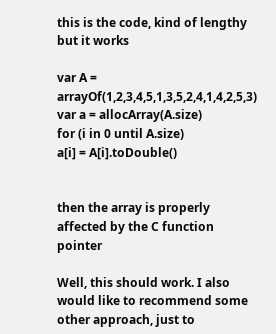this is the code, kind of lengthy but it works

var A = arrayOf(1,2,3,4,5,1,3,5,2,4,1,4,2,5,3)
var a = allocArray(A.size)
for (i in 0 until A.size)
a[i] = A[i].toDouble()


then the array is properly affected by the C function pointer

Well, this should work. I also would like to recommend some other approach, just to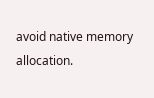avoid native memory allocation.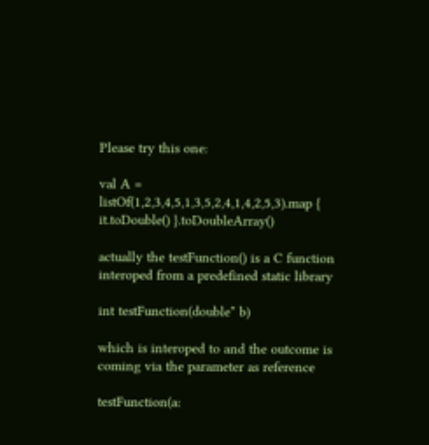Please try this one:

val A = listOf(1,2,3,4,5,1,3,5,2,4,1,4,2,5,3).map { it.toDouble() }.toDoubleArray()

actually the testFunction() is a C function interoped from a predefined static library

int testFunction(double* b)

which is interoped to and the outcome is coming via the parameter as reference

testFunction(a: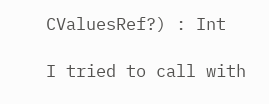CValuesRef?) : Int

I tried to call with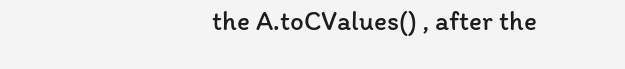the A.toCValues() , after the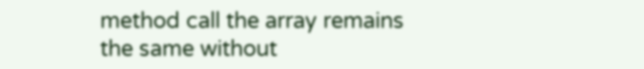method call the array remains the same without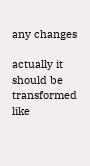any changes

actually it should be transformed like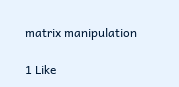matrix manipulation

1 Like